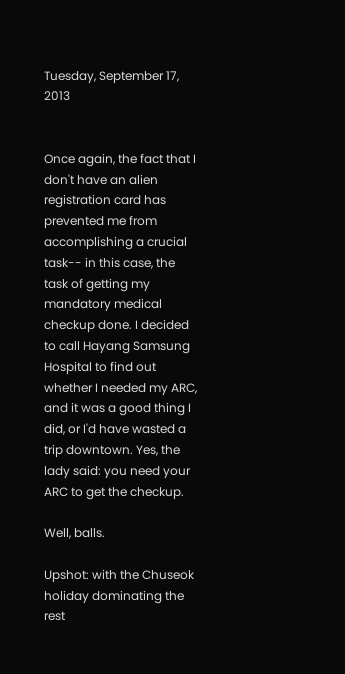Tuesday, September 17, 2013


Once again, the fact that I don't have an alien registration card has prevented me from accomplishing a crucial task-- in this case, the task of getting my mandatory medical checkup done. I decided to call Hayang Samsung Hospital to find out whether I needed my ARC, and it was a good thing I did, or I'd have wasted a trip downtown. Yes, the lady said: you need your ARC to get the checkup.

Well, balls.

Upshot: with the Chuseok holiday dominating the rest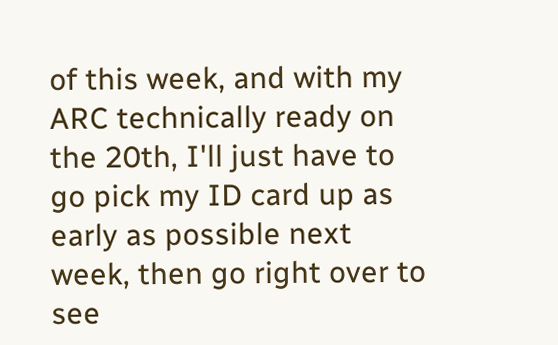of this week, and with my ARC technically ready on the 20th, I'll just have to go pick my ID card up as early as possible next week, then go right over to see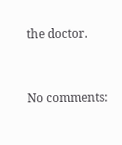the doctor.


No comments: